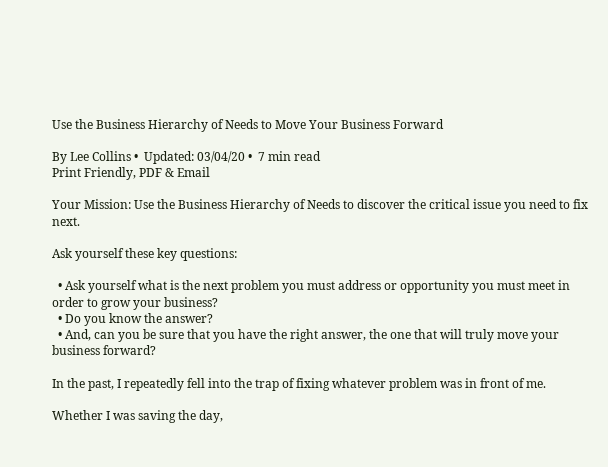Use the Business Hierarchy of Needs to Move Your Business Forward

By Lee Collins •  Updated: 03/04/20 •  7 min read
Print Friendly, PDF & Email

Your Mission: Use the Business Hierarchy of Needs to discover the critical issue you need to fix next.

Ask yourself these key questions:

  • Ask yourself what is the next problem you must address or opportunity you must meet in order to grow your business?
  • Do you know the answer?
  • And, can you be sure that you have the right answer, the one that will truly move your business forward?

In the past, I repeatedly fell into the trap of fixing whatever problem was in front of me.

Whether I was saving the day,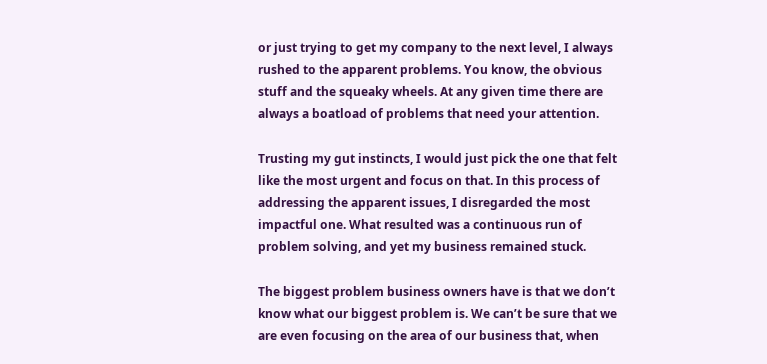or just trying to get my company to the next level, I always rushed to the apparent problems. You know, the obvious stuff and the squeaky wheels. At any given time there are always a boatload of problems that need your attention.

Trusting my gut instincts, I would just pick the one that felt like the most urgent and focus on that. In this process of addressing the apparent issues, I disregarded the most impactful one. What resulted was a continuous run of problem solving, and yet my business remained stuck.

The biggest problem business owners have is that we don’t know what our biggest problem is. We can’t be sure that we are even focusing on the area of our business that, when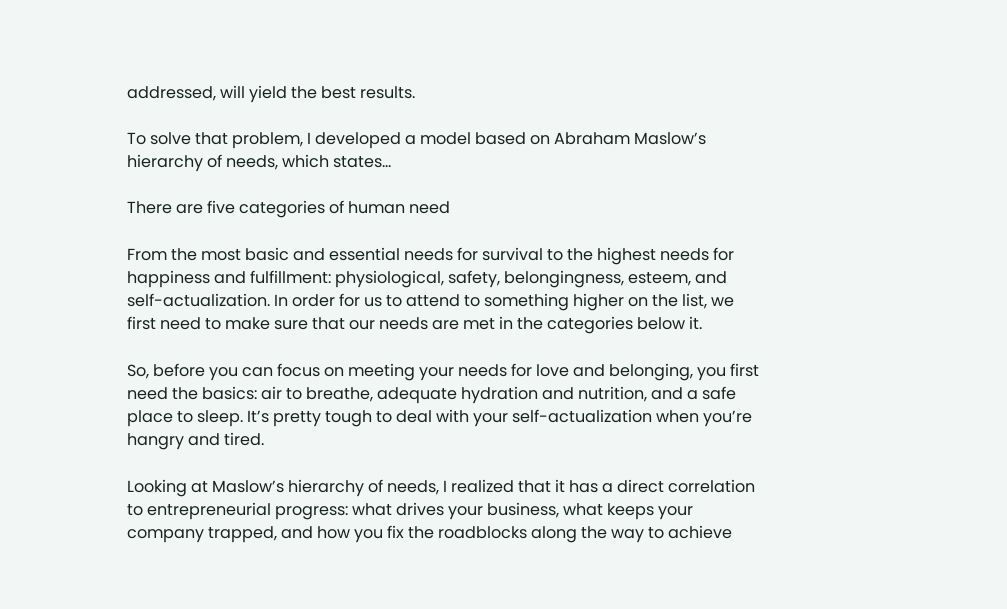addressed, will yield the best results.

To solve that problem, I developed a model based on Abraham Maslow’s hierarchy of needs, which states…

There are five categories of human need

From the most basic and essential needs for survival to the highest needs for happiness and fulfillment: physiological, safety, belongingness, esteem, and self-actualization. In order for us to attend to something higher on the list, we first need to make sure that our needs are met in the categories below it.

So, before you can focus on meeting your needs for love and belonging, you first need the basics: air to breathe, adequate hydration and nutrition, and a safe place to sleep. It’s pretty tough to deal with your self-actualization when you’re hangry and tired.

Looking at Maslow’s hierarchy of needs, I realized that it has a direct correlation to entrepreneurial progress: what drives your business, what keeps your company trapped, and how you fix the roadblocks along the way to achieve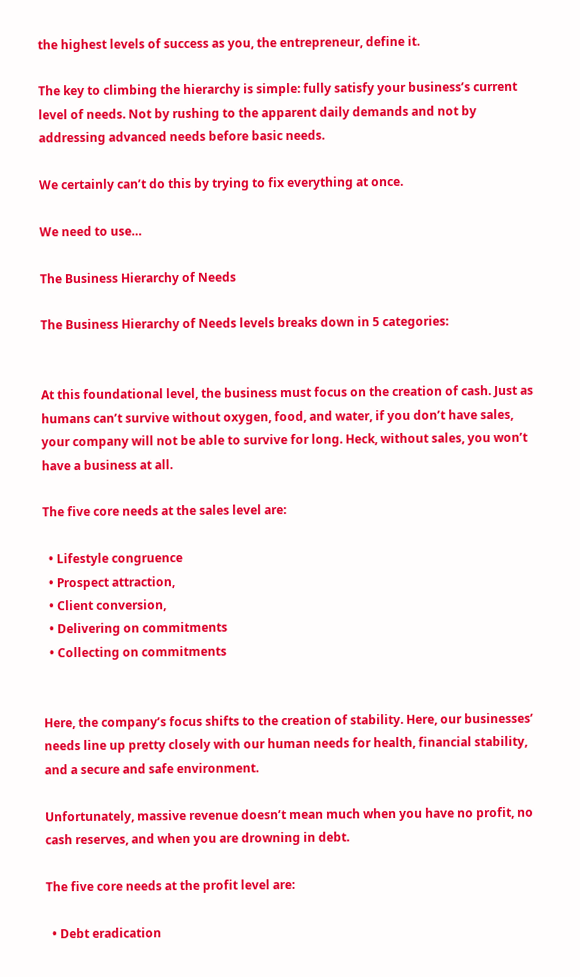the highest levels of success as you, the entrepreneur, define it.

The key to climbing the hierarchy is simple: fully satisfy your business’s current level of needs. Not by rushing to the apparent daily demands and not by addressing advanced needs before basic needs.

We certainly can’t do this by trying to fix everything at once.

We need to use…

The Business Hierarchy of Needs

The Business Hierarchy of Needs levels breaks down in 5 categories:


At this foundational level, the business must focus on the creation of cash. Just as humans can’t survive without oxygen, food, and water, if you don’t have sales, your company will not be able to survive for long. Heck, without sales, you won’t have a business at all.

The five core needs at the sales level are:

  • Lifestyle congruence
  • Prospect attraction,
  • Client conversion,
  • Delivering on commitments
  • Collecting on commitments


Here, the company’s focus shifts to the creation of stability. Here, our businesses’ needs line up pretty closely with our human needs for health, financial stability, and a secure and safe environment.

Unfortunately, massive revenue doesn’t mean much when you have no profit, no cash reserves, and when you are drowning in debt.

The five core needs at the profit level are:

  • Debt eradication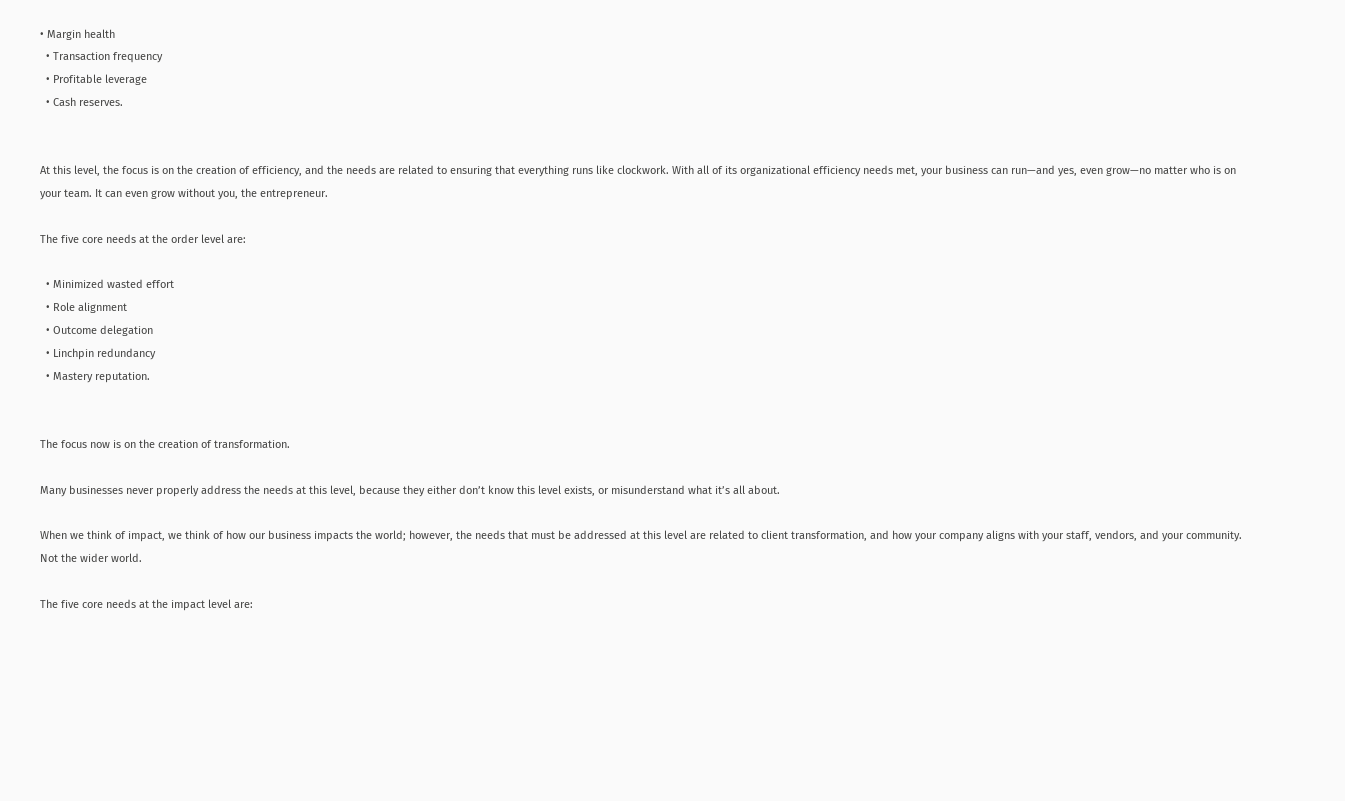• Margin health
  • Transaction frequency
  • Profitable leverage
  • Cash reserves.


At this level, the focus is on the creation of efficiency, and the needs are related to ensuring that everything runs like clockwork. With all of its organizational efficiency needs met, your business can run—and yes, even grow—no matter who is on your team. It can even grow without you, the entrepreneur.

The five core needs at the order level are:

  • Minimized wasted effort
  • Role alignment
  • Outcome delegation
  • Linchpin redundancy
  • Mastery reputation.


The focus now is on the creation of transformation.

Many businesses never properly address the needs at this level, because they either don’t know this level exists, or misunderstand what it’s all about.

When we think of impact, we think of how our business impacts the world; however, the needs that must be addressed at this level are related to client transformation, and how your company aligns with your staff, vendors, and your community. Not the wider world.

The five core needs at the impact level are: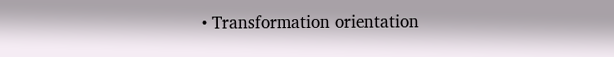• Transformation orientation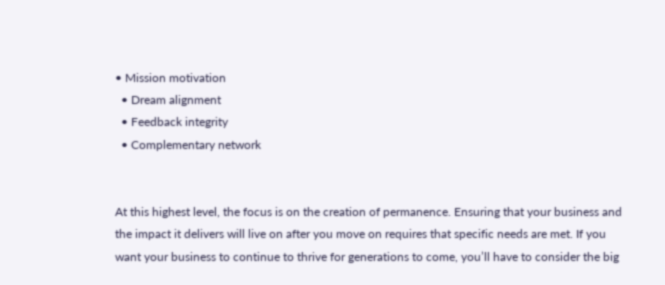• Mission motivation
  • Dream alignment
  • Feedback integrity
  • Complementary network


At this highest level, the focus is on the creation of permanence. Ensuring that your business and the impact it delivers will live on after you move on requires that specific needs are met. If you want your business to continue to thrive for generations to come, you’ll have to consider the big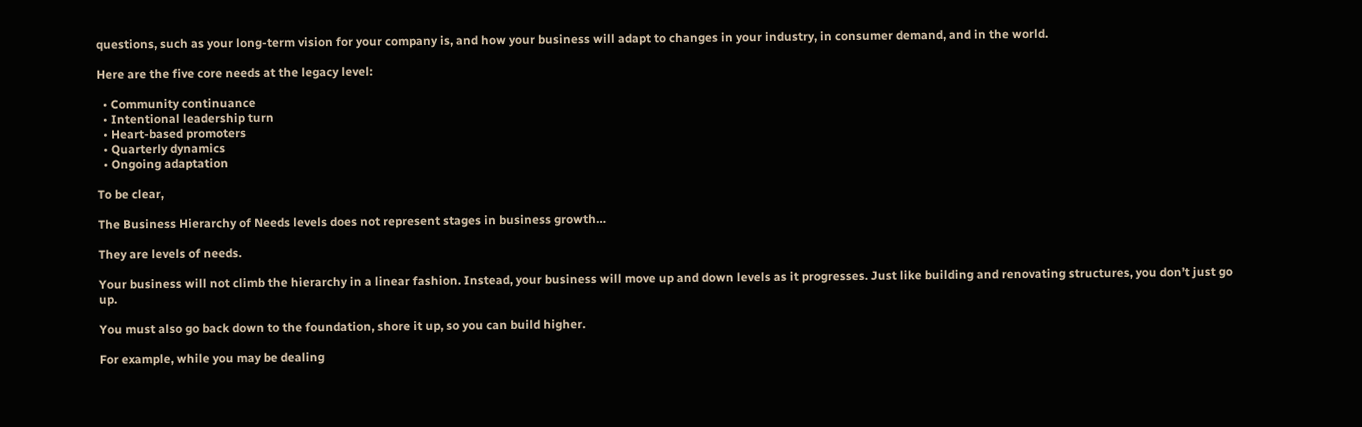questions, such as your long-term vision for your company is, and how your business will adapt to changes in your industry, in consumer demand, and in the world.

Here are the five core needs at the legacy level:

  • Community continuance
  • Intentional leadership turn
  • Heart-based promoters
  • Quarterly dynamics
  • Ongoing adaptation

To be clear,

The Business Hierarchy of Needs levels does not represent stages in business growth…

They are levels of needs.

Your business will not climb the hierarchy in a linear fashion. Instead, your business will move up and down levels as it progresses. Just like building and renovating structures, you don’t just go up.

You must also go back down to the foundation, shore it up, so you can build higher.

For example, while you may be dealing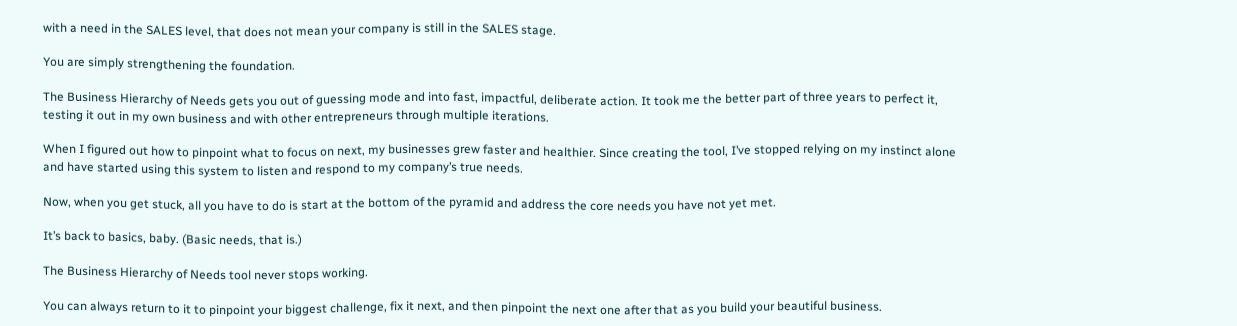with a need in the SALES level, that does not mean your company is still in the SALES stage.

You are simply strengthening the foundation.

The Business Hierarchy of Needs gets you out of guessing mode and into fast, impactful, deliberate action. It took me the better part of three years to perfect it, testing it out in my own business and with other entrepreneurs through multiple iterations.

When I figured out how to pinpoint what to focus on next, my businesses grew faster and healthier. Since creating the tool, I’ve stopped relying on my instinct alone and have started using this system to listen and respond to my company’s true needs.

Now, when you get stuck, all you have to do is start at the bottom of the pyramid and address the core needs you have not yet met.

It’s back to basics, baby. (Basic needs, that is.)

The Business Hierarchy of Needs tool never stops working.

You can always return to it to pinpoint your biggest challenge, fix it next, and then pinpoint the next one after that as you build your beautiful business.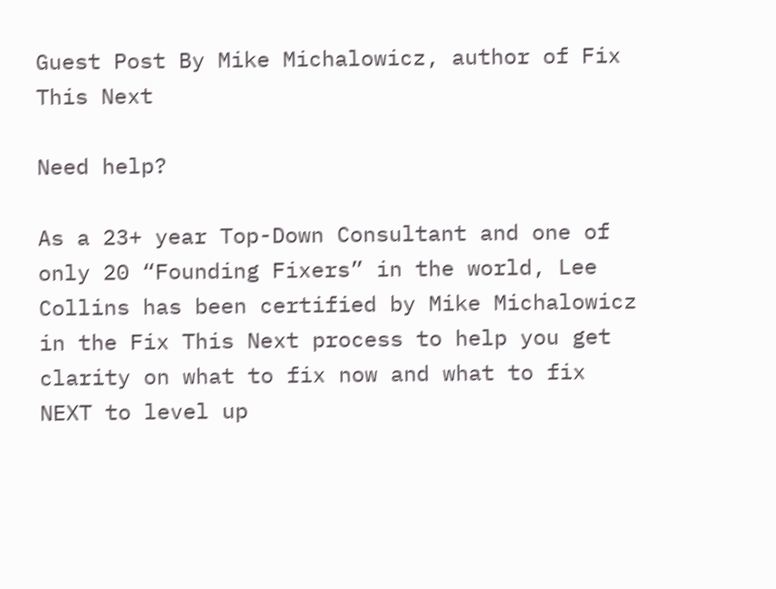Guest Post By Mike Michalowicz, author of Fix This Next

Need help?

As a 23+ year Top-Down Consultant and one of only 20 “Founding Fixers” in the world, Lee Collins has been certified by Mike Michalowicz in the Fix This Next process to help you get clarity on what to fix now and what to fix NEXT to level up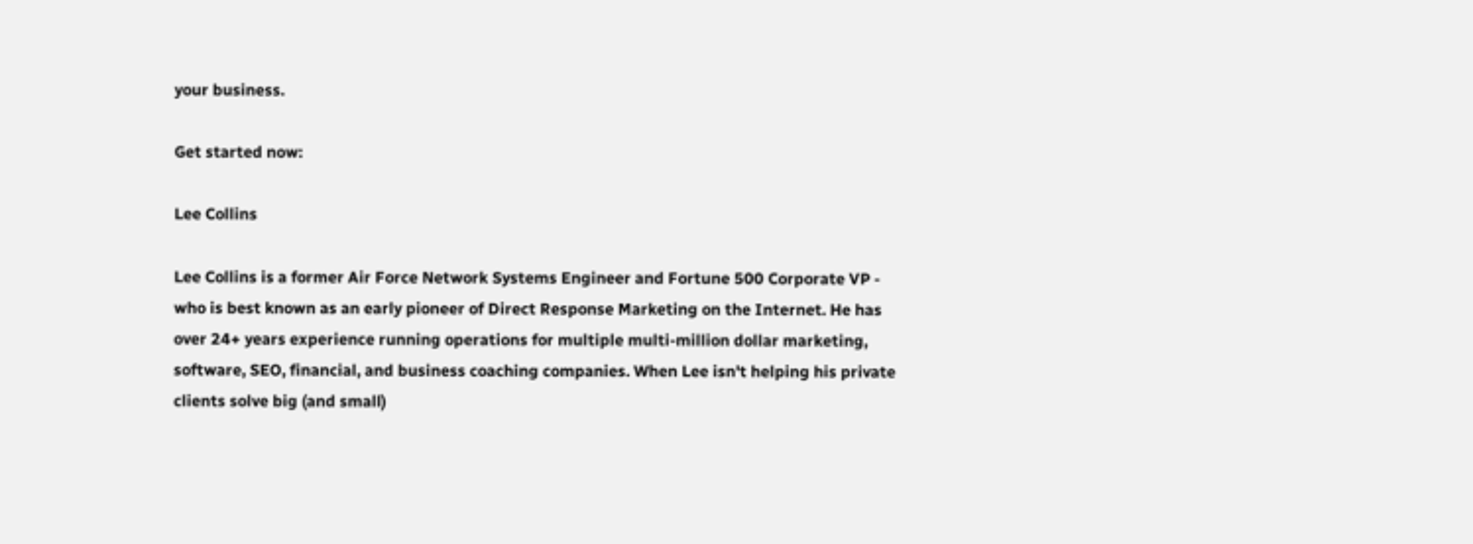your business.

Get started now:

Lee Collins

Lee Collins is a former Air Force Network Systems Engineer and Fortune 500 Corporate VP - who is best known as an early pioneer of Direct Response Marketing on the Internet. He has over 24+ years experience running operations for multiple multi-million dollar marketing, software, SEO, financial, and business coaching companies. When Lee isn't helping his private clients solve big (and small)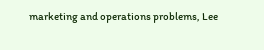marketing and operations problems, Lee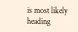is most likely heading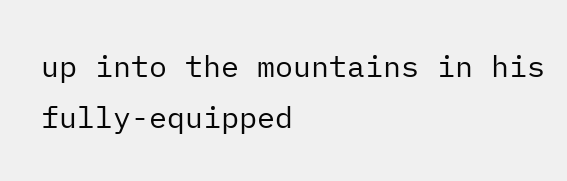up into the mountains in his fully-equipped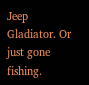Jeep Gladiator. Or just gone fishing.